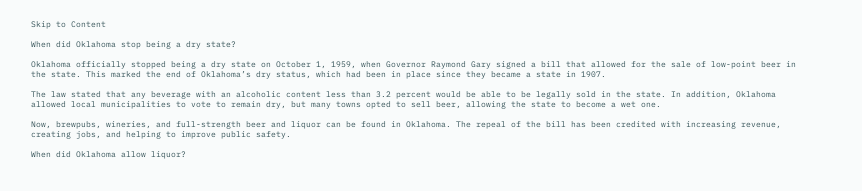Skip to Content

When did Oklahoma stop being a dry state?

Oklahoma officially stopped being a dry state on October 1, 1959, when Governor Raymond Gary signed a bill that allowed for the sale of low-point beer in the state. This marked the end of Oklahoma’s dry status, which had been in place since they became a state in 1907.

The law stated that any beverage with an alcoholic content less than 3.2 percent would be able to be legally sold in the state. In addition, Oklahoma allowed local municipalities to vote to remain dry, but many towns opted to sell beer, allowing the state to become a wet one.

Now, brewpubs, wineries, and full-strength beer and liquor can be found in Oklahoma. The repeal of the bill has been credited with increasing revenue, creating jobs, and helping to improve public safety.

When did Oklahoma allow liquor?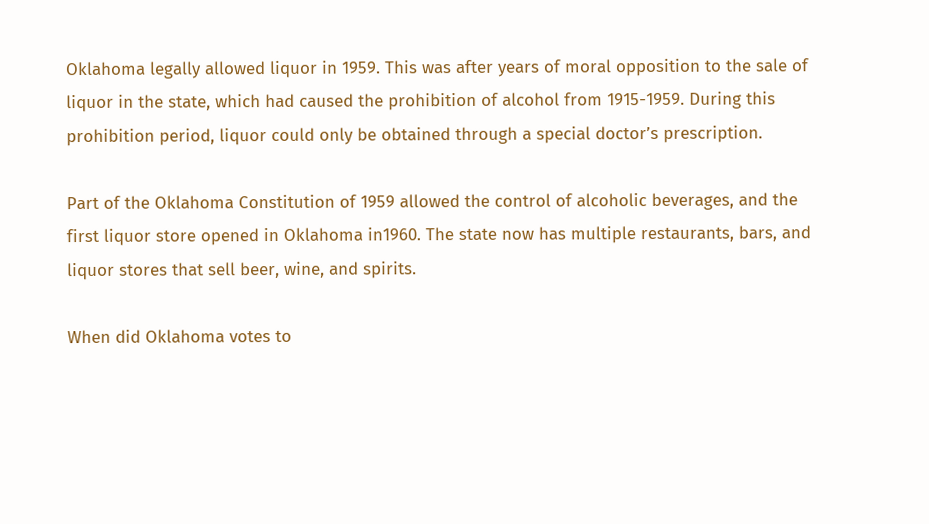Oklahoma legally allowed liquor in 1959. This was after years of moral opposition to the sale of liquor in the state, which had caused the prohibition of alcohol from 1915-1959. During this prohibition period, liquor could only be obtained through a special doctor’s prescription.

Part of the Oklahoma Constitution of 1959 allowed the control of alcoholic beverages, and the first liquor store opened in Oklahoma in1960. The state now has multiple restaurants, bars, and liquor stores that sell beer, wine, and spirits.

When did Oklahoma votes to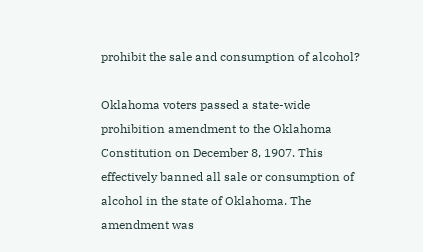prohibit the sale and consumption of alcohol?

Oklahoma voters passed a state-wide prohibition amendment to the Oklahoma Constitution on December 8, 1907. This effectively banned all sale or consumption of alcohol in the state of Oklahoma. The amendment was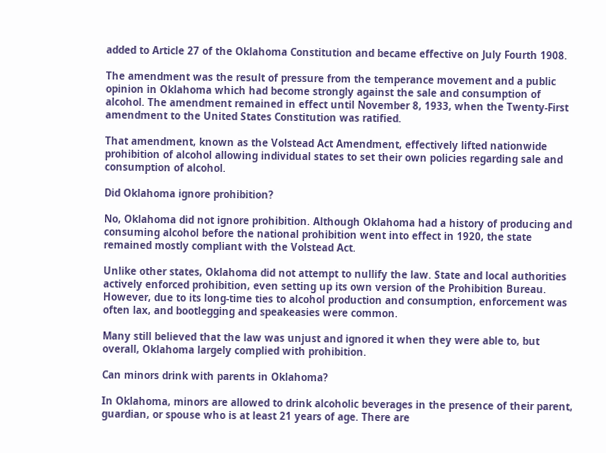added to Article 27 of the Oklahoma Constitution and became effective on July Fourth 1908.

The amendment was the result of pressure from the temperance movement and a public opinion in Oklahoma which had become strongly against the sale and consumption of alcohol. The amendment remained in effect until November 8, 1933, when the Twenty-First amendment to the United States Constitution was ratified.

That amendment, known as the Volstead Act Amendment, effectively lifted nationwide prohibition of alcohol allowing individual states to set their own policies regarding sale and consumption of alcohol.

Did Oklahoma ignore prohibition?

No, Oklahoma did not ignore prohibition. Although Oklahoma had a history of producing and consuming alcohol before the national prohibition went into effect in 1920, the state remained mostly compliant with the Volstead Act.

Unlike other states, Oklahoma did not attempt to nullify the law. State and local authorities actively enforced prohibition, even setting up its own version of the Prohibition Bureau. However, due to its long-time ties to alcohol production and consumption, enforcement was often lax, and bootlegging and speakeasies were common.

Many still believed that the law was unjust and ignored it when they were able to, but overall, Oklahoma largely complied with prohibition.

Can minors drink with parents in Oklahoma?

In Oklahoma, minors are allowed to drink alcoholic beverages in the presence of their parent, guardian, or spouse who is at least 21 years of age. There are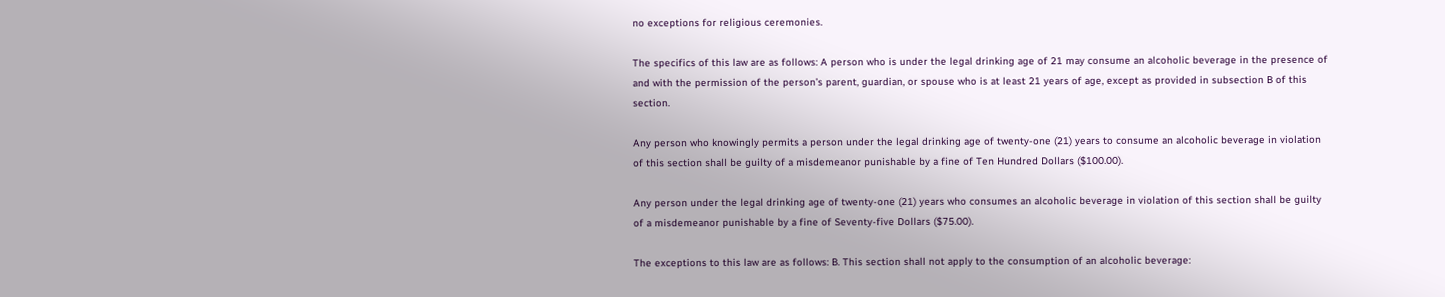no exceptions for religious ceremonies.

The specifics of this law are as follows: A person who is under the legal drinking age of 21 may consume an alcoholic beverage in the presence of and with the permission of the person’s parent, guardian, or spouse who is at least 21 years of age, except as provided in subsection B of this section.

Any person who knowingly permits a person under the legal drinking age of twenty-one (21) years to consume an alcoholic beverage in violation of this section shall be guilty of a misdemeanor punishable by a fine of Ten Hundred Dollars ($100.00).

Any person under the legal drinking age of twenty-one (21) years who consumes an alcoholic beverage in violation of this section shall be guilty of a misdemeanor punishable by a fine of Seventy-five Dollars ($75.00).

The exceptions to this law are as follows: B. This section shall not apply to the consumption of an alcoholic beverage: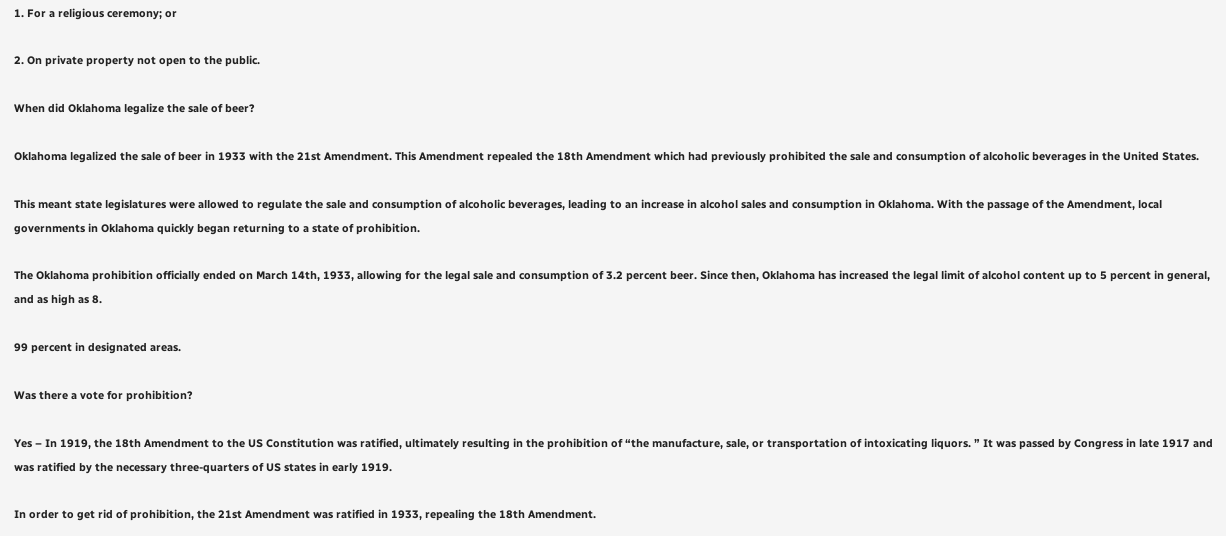1. For a religious ceremony; or

2. On private property not open to the public.

When did Oklahoma legalize the sale of beer?

Oklahoma legalized the sale of beer in 1933 with the 21st Amendment. This Amendment repealed the 18th Amendment which had previously prohibited the sale and consumption of alcoholic beverages in the United States.

This meant state legislatures were allowed to regulate the sale and consumption of alcoholic beverages, leading to an increase in alcohol sales and consumption in Oklahoma. With the passage of the Amendment, local governments in Oklahoma quickly began returning to a state of prohibition.

The Oklahoma prohibition officially ended on March 14th, 1933, allowing for the legal sale and consumption of 3.2 percent beer. Since then, Oklahoma has increased the legal limit of alcohol content up to 5 percent in general, and as high as 8.

99 percent in designated areas.

Was there a vote for prohibition?

Yes – In 1919, the 18th Amendment to the US Constitution was ratified, ultimately resulting in the prohibition of “the manufacture, sale, or transportation of intoxicating liquors. ” It was passed by Congress in late 1917 and was ratified by the necessary three-quarters of US states in early 1919.

In order to get rid of prohibition, the 21st Amendment was ratified in 1933, repealing the 18th Amendment.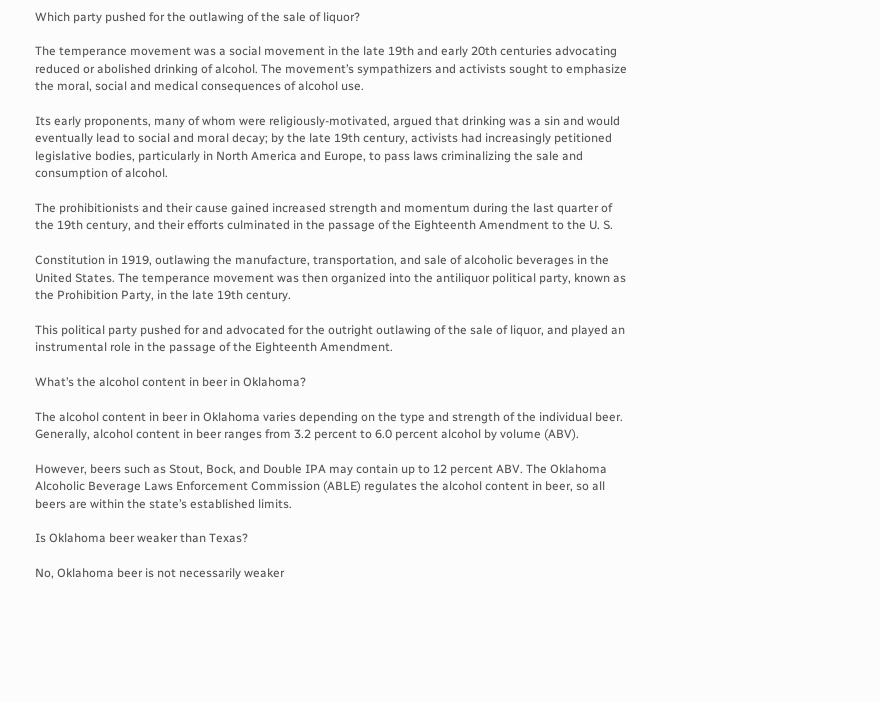Which party pushed for the outlawing of the sale of liquor?

The temperance movement was a social movement in the late 19th and early 20th centuries advocating reduced or abolished drinking of alcohol. The movement’s sympathizers and activists sought to emphasize the moral, social and medical consequences of alcohol use.

Its early proponents, many of whom were religiously-motivated, argued that drinking was a sin and would eventually lead to social and moral decay; by the late 19th century, activists had increasingly petitioned legislative bodies, particularly in North America and Europe, to pass laws criminalizing the sale and consumption of alcohol.

The prohibitionists and their cause gained increased strength and momentum during the last quarter of the 19th century, and their efforts culminated in the passage of the Eighteenth Amendment to the U. S.

Constitution in 1919, outlawing the manufacture, transportation, and sale of alcoholic beverages in the United States. The temperance movement was then organized into the antiliquor political party, known as the Prohibition Party, in the late 19th century.

This political party pushed for and advocated for the outright outlawing of the sale of liquor, and played an instrumental role in the passage of the Eighteenth Amendment.

What’s the alcohol content in beer in Oklahoma?

The alcohol content in beer in Oklahoma varies depending on the type and strength of the individual beer. Generally, alcohol content in beer ranges from 3.2 percent to 6.0 percent alcohol by volume (ABV).

However, beers such as Stout, Bock, and Double IPA may contain up to 12 percent ABV. The Oklahoma Alcoholic Beverage Laws Enforcement Commission (ABLE) regulates the alcohol content in beer, so all beers are within the state’s established limits.

Is Oklahoma beer weaker than Texas?

No, Oklahoma beer is not necessarily weaker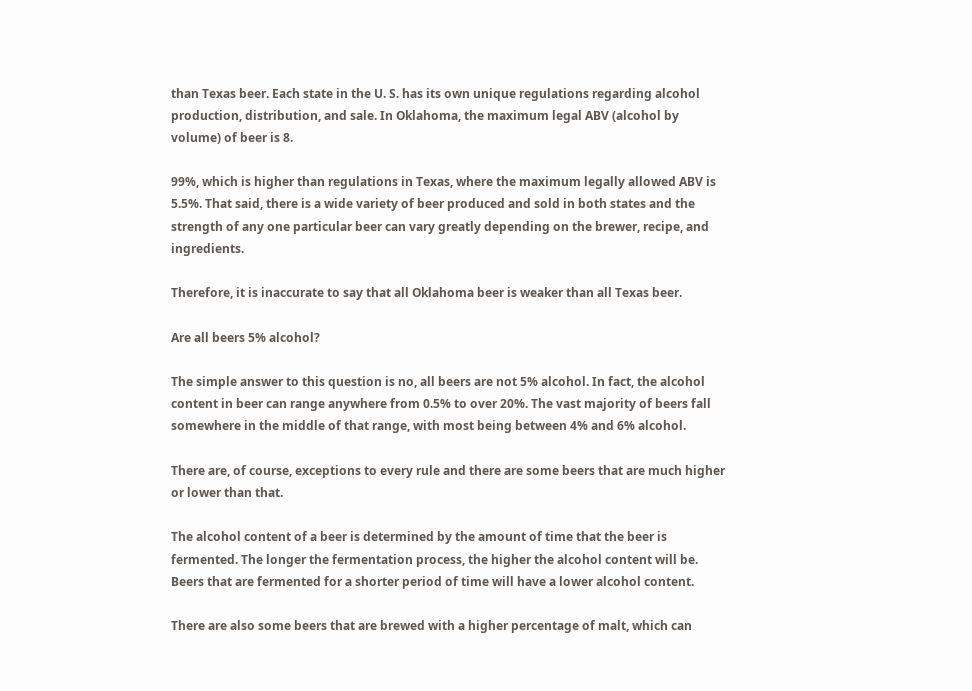than Texas beer. Each state in the U. S. has its own unique regulations regarding alcohol production, distribution, and sale. In Oklahoma, the maximum legal ABV (alcohol by volume) of beer is 8.

99%, which is higher than regulations in Texas, where the maximum legally allowed ABV is 5.5%. That said, there is a wide variety of beer produced and sold in both states and the strength of any one particular beer can vary greatly depending on the brewer, recipe, and ingredients.

Therefore, it is inaccurate to say that all Oklahoma beer is weaker than all Texas beer.

Are all beers 5% alcohol?

The simple answer to this question is no, all beers are not 5% alcohol. In fact, the alcohol content in beer can range anywhere from 0.5% to over 20%. The vast majority of beers fall somewhere in the middle of that range, with most being between 4% and 6% alcohol.

There are, of course, exceptions to every rule and there are some beers that are much higher or lower than that.

The alcohol content of a beer is determined by the amount of time that the beer is fermented. The longer the fermentation process, the higher the alcohol content will be. Beers that are fermented for a shorter period of time will have a lower alcohol content.

There are also some beers that are brewed with a higher percentage of malt, which can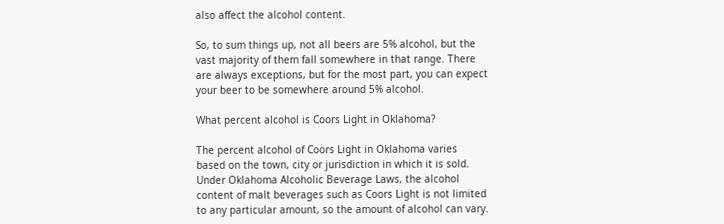also affect the alcohol content.

So, to sum things up, not all beers are 5% alcohol, but the vast majority of them fall somewhere in that range. There are always exceptions, but for the most part, you can expect your beer to be somewhere around 5% alcohol.

What percent alcohol is Coors Light in Oklahoma?

The percent alcohol of Coors Light in Oklahoma varies based on the town, city or jurisdiction in which it is sold. Under Oklahoma Alcoholic Beverage Laws, the alcohol content of malt beverages such as Coors Light is not limited to any particular amount, so the amount of alcohol can vary.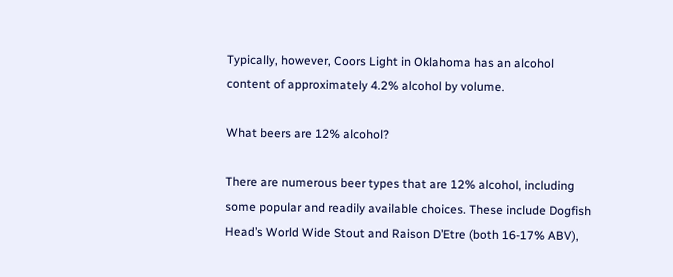Typically, however, Coors Light in Oklahoma has an alcohol content of approximately 4.2% alcohol by volume.

What beers are 12% alcohol?

There are numerous beer types that are 12% alcohol, including some popular and readily available choices. These include Dogfish Head’s World Wide Stout and Raison D’Etre (both 16-17% ABV),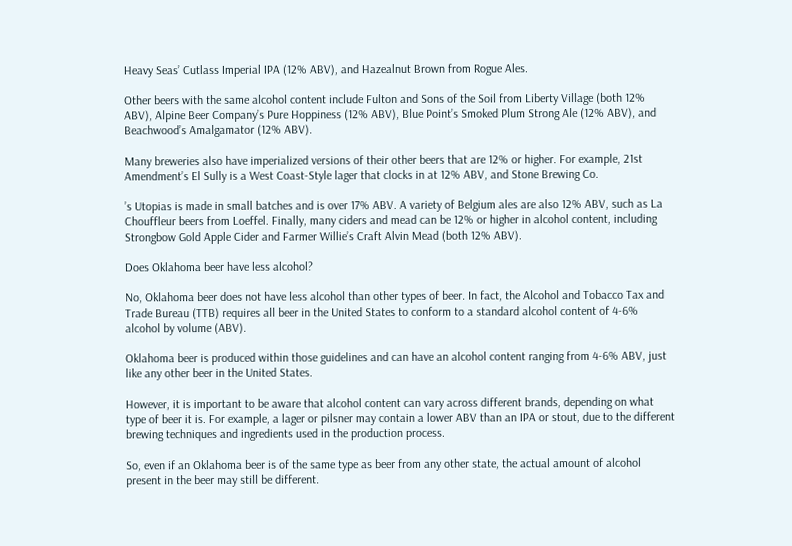Heavy Seas’ Cutlass Imperial IPA (12% ABV), and Hazealnut Brown from Rogue Ales.

Other beers with the same alcohol content include Fulton and Sons of the Soil from Liberty Village (both 12% ABV), Alpine Beer Company’s Pure Hoppiness (12% ABV), Blue Point’s Smoked Plum Strong Ale (12% ABV), and Beachwood’s Amalgamator (12% ABV).

Many breweries also have imperialized versions of their other beers that are 12% or higher. For example, 21st Amendment’s El Sully is a West Coast-Style lager that clocks in at 12% ABV, and Stone Brewing Co.

’s Utopias is made in small batches and is over 17% ABV. A variety of Belgium ales are also 12% ABV, such as La Chouffleur beers from Loeffel. Finally, many ciders and mead can be 12% or higher in alcohol content, including Strongbow Gold Apple Cider and Farmer Willie’s Craft Alvin Mead (both 12% ABV).

Does Oklahoma beer have less alcohol?

No, Oklahoma beer does not have less alcohol than other types of beer. In fact, the Alcohol and Tobacco Tax and Trade Bureau (TTB) requires all beer in the United States to conform to a standard alcohol content of 4-6% alcohol by volume (ABV).

Oklahoma beer is produced within those guidelines and can have an alcohol content ranging from 4-6% ABV, just like any other beer in the United States.

However, it is important to be aware that alcohol content can vary across different brands, depending on what type of beer it is. For example, a lager or pilsner may contain a lower ABV than an IPA or stout, due to the different brewing techniques and ingredients used in the production process.

So, even if an Oklahoma beer is of the same type as beer from any other state, the actual amount of alcohol present in the beer may still be different.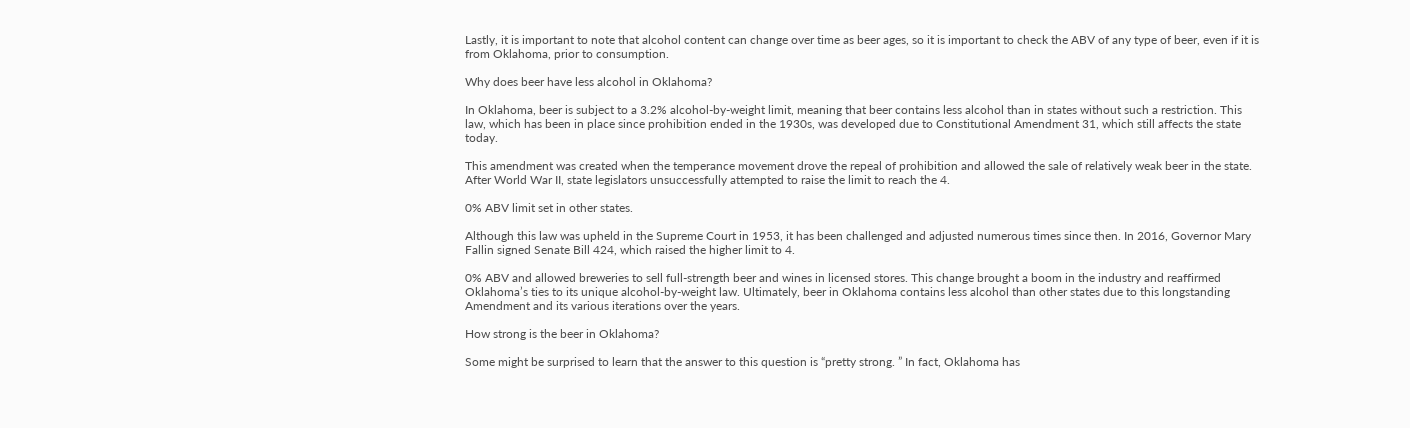Lastly, it is important to note that alcohol content can change over time as beer ages, so it is important to check the ABV of any type of beer, even if it is from Oklahoma, prior to consumption.

Why does beer have less alcohol in Oklahoma?

In Oklahoma, beer is subject to a 3.2% alcohol-by-weight limit, meaning that beer contains less alcohol than in states without such a restriction. This law, which has been in place since prohibition ended in the 1930s, was developed due to Constitutional Amendment 31, which still affects the state today.

This amendment was created when the temperance movement drove the repeal of prohibition and allowed the sale of relatively weak beer in the state. After World War II, state legislators unsuccessfully attempted to raise the limit to reach the 4.

0% ABV limit set in other states.

Although this law was upheld in the Supreme Court in 1953, it has been challenged and adjusted numerous times since then. In 2016, Governor Mary Fallin signed Senate Bill 424, which raised the higher limit to 4.

0% ABV and allowed breweries to sell full-strength beer and wines in licensed stores. This change brought a boom in the industry and reaffirmed Oklahoma’s ties to its unique alcohol-by-weight law. Ultimately, beer in Oklahoma contains less alcohol than other states due to this longstanding Amendment and its various iterations over the years.

How strong is the beer in Oklahoma?

Some might be surprised to learn that the answer to this question is “pretty strong. ” In fact, Oklahoma has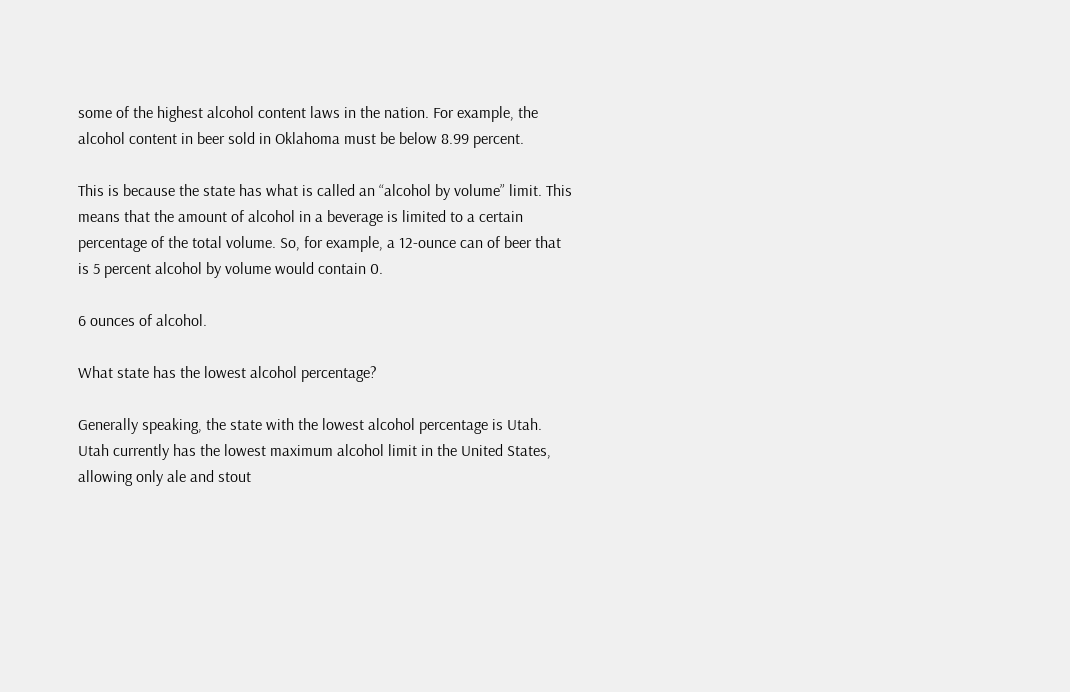some of the highest alcohol content laws in the nation. For example, the alcohol content in beer sold in Oklahoma must be below 8.99 percent.

This is because the state has what is called an “alcohol by volume” limit. This means that the amount of alcohol in a beverage is limited to a certain percentage of the total volume. So, for example, a 12-ounce can of beer that is 5 percent alcohol by volume would contain 0.

6 ounces of alcohol.

What state has the lowest alcohol percentage?

Generally speaking, the state with the lowest alcohol percentage is Utah. Utah currently has the lowest maximum alcohol limit in the United States, allowing only ale and stout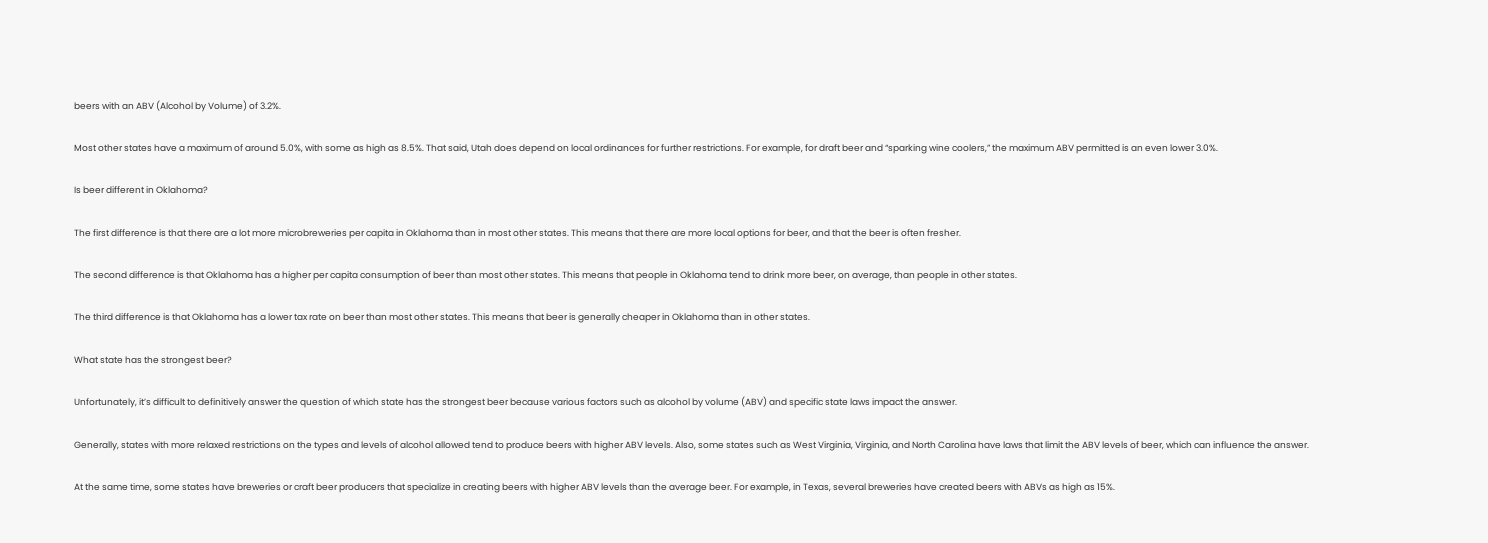beers with an ABV (Alcohol by Volume) of 3.2%.

Most other states have a maximum of around 5.0%, with some as high as 8.5%. That said, Utah does depend on local ordinances for further restrictions. For example, for draft beer and “sparking wine coolers,” the maximum ABV permitted is an even lower 3.0%.

Is beer different in Oklahoma?

The first difference is that there are a lot more microbreweries per capita in Oklahoma than in most other states. This means that there are more local options for beer, and that the beer is often fresher.

The second difference is that Oklahoma has a higher per capita consumption of beer than most other states. This means that people in Oklahoma tend to drink more beer, on average, than people in other states.

The third difference is that Oklahoma has a lower tax rate on beer than most other states. This means that beer is generally cheaper in Oklahoma than in other states.

What state has the strongest beer?

Unfortunately, it’s difficult to definitively answer the question of which state has the strongest beer because various factors such as alcohol by volume (ABV) and specific state laws impact the answer.

Generally, states with more relaxed restrictions on the types and levels of alcohol allowed tend to produce beers with higher ABV levels. Also, some states such as West Virginia, Virginia, and North Carolina have laws that limit the ABV levels of beer, which can influence the answer.

At the same time, some states have breweries or craft beer producers that specialize in creating beers with higher ABV levels than the average beer. For example, in Texas, several breweries have created beers with ABVs as high as 15%.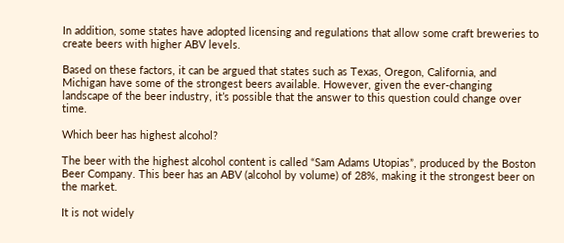In addition, some states have adopted licensing and regulations that allow some craft breweries to create beers with higher ABV levels.

Based on these factors, it can be argued that states such as Texas, Oregon, California, and Michigan have some of the strongest beers available. However, given the ever-changing landscape of the beer industry, it’s possible that the answer to this question could change over time.

Which beer has highest alcohol?

The beer with the highest alcohol content is called “Sam Adams Utopias”, produced by the Boston Beer Company. This beer has an ABV (alcohol by volume) of 28%, making it the strongest beer on the market.

It is not widely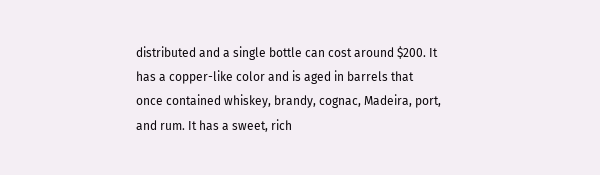distributed and a single bottle can cost around $200. It has a copper-like color and is aged in barrels that once contained whiskey, brandy, cognac, Madeira, port, and rum. It has a sweet, rich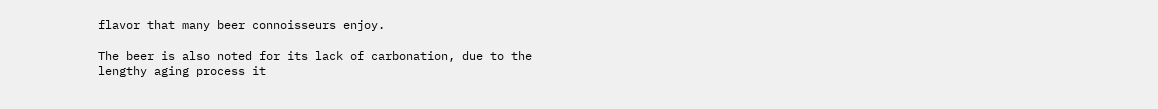flavor that many beer connoisseurs enjoy.

The beer is also noted for its lack of carbonation, due to the lengthy aging process it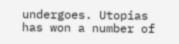undergoes. Utopias has won a number of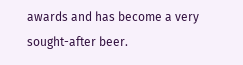awards and has become a very sought-after beer.